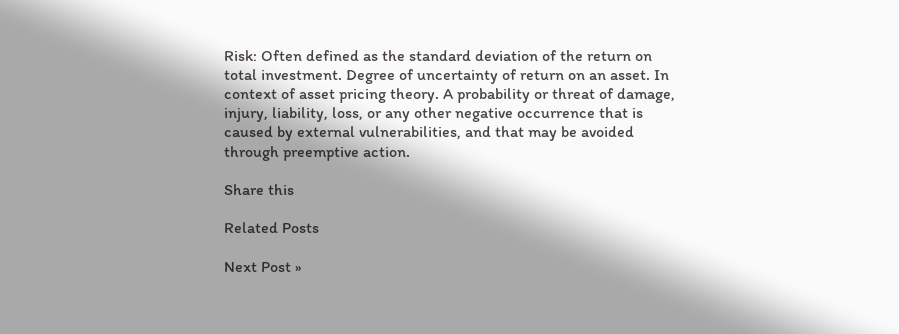Risk: Often defined as the standard deviation of the return on total investment. Degree of uncertainty of return on an asset. In context of asset pricing theory. A probability or threat of damage, injury, liability, loss, or any other negative occurrence that is caused by external vulnerabilities, and that may be avoided through preemptive action.

Share this

Related Posts

Next Post »